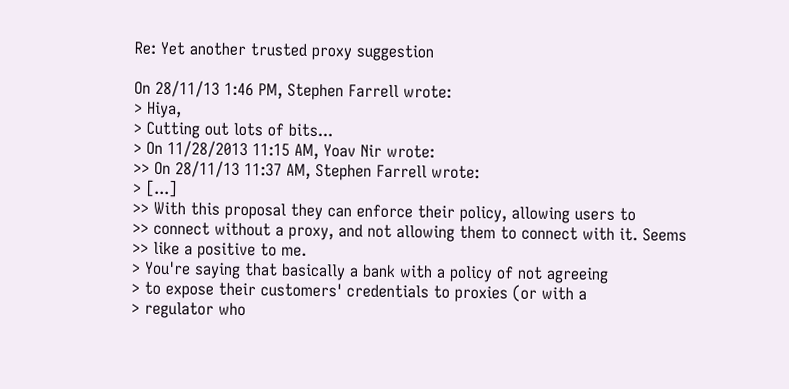Re: Yet another trusted proxy suggestion

On 28/11/13 1:46 PM, Stephen Farrell wrote:
> Hiya,
> Cutting out lots of bits...
> On 11/28/2013 11:15 AM, Yoav Nir wrote:
>> On 28/11/13 11:37 AM, Stephen Farrell wrote:
> [...]
>> With this proposal they can enforce their policy, allowing users to
>> connect without a proxy, and not allowing them to connect with it. Seems
>> like a positive to me.
> You're saying that basically a bank with a policy of not agreeing
> to expose their customers' credentials to proxies (or with a
> regulator who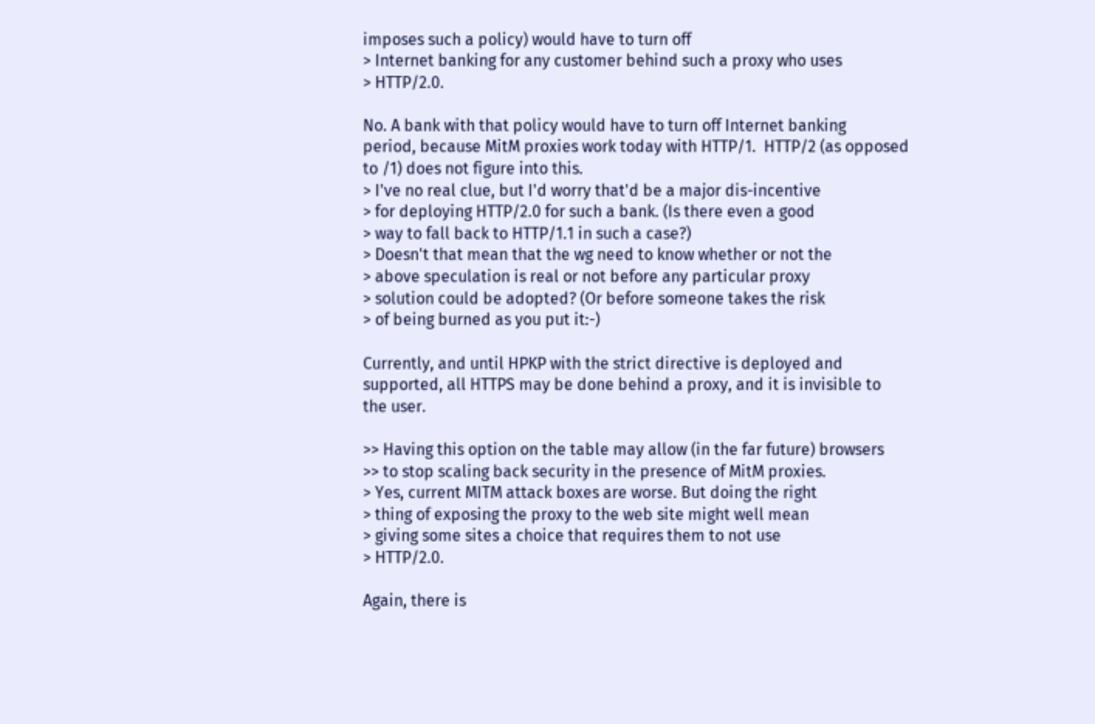imposes such a policy) would have to turn off
> Internet banking for any customer behind such a proxy who uses
> HTTP/2.0.

No. A bank with that policy would have to turn off Internet banking
period, because MitM proxies work today with HTTP/1.  HTTP/2 (as opposed
to /1) does not figure into this.
> I've no real clue, but I'd worry that'd be a major dis-incentive
> for deploying HTTP/2.0 for such a bank. (Is there even a good
> way to fall back to HTTP/1.1 in such a case?)
> Doesn't that mean that the wg need to know whether or not the
> above speculation is real or not before any particular proxy
> solution could be adopted? (Or before someone takes the risk
> of being burned as you put it:-)

Currently, and until HPKP with the strict directive is deployed and
supported, all HTTPS may be done behind a proxy, and it is invisible to
the user.

>> Having this option on the table may allow (in the far future) browsers
>> to stop scaling back security in the presence of MitM proxies.
> Yes, current MITM attack boxes are worse. But doing the right
> thing of exposing the proxy to the web site might well mean
> giving some sites a choice that requires them to not use
> HTTP/2.0.

Again, there is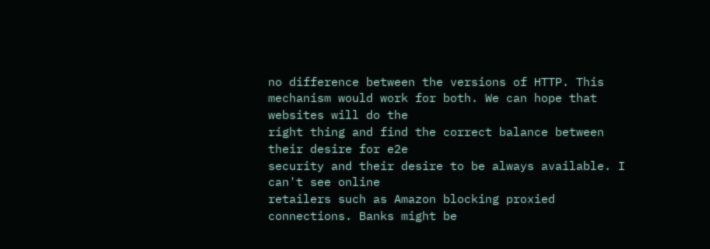no difference between the versions of HTTP. This
mechanism would work for both. We can hope that websites will do the
right thing and find the correct balance between their desire for e2e
security and their desire to be always available. I can't see online
retailers such as Amazon blocking proxied connections. Banks might be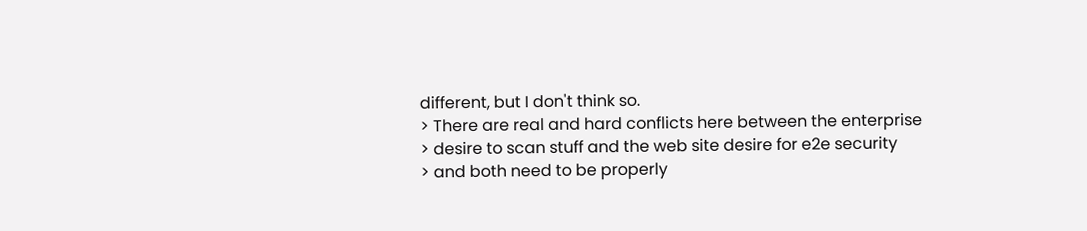different, but I don't think so.
> There are real and hard conflicts here between the enterprise
> desire to scan stuff and the web site desire for e2e security
> and both need to be properly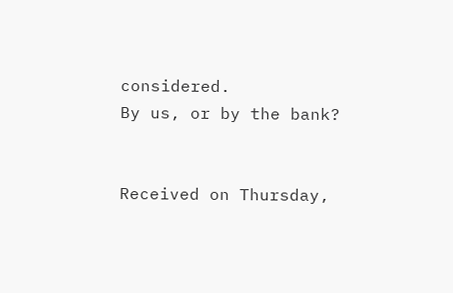considered.
By us, or by the bank?


Received on Thursday,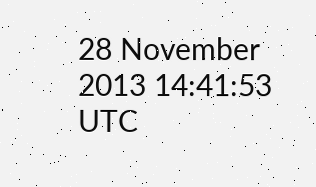28 November 2013 14:41:53 UTC